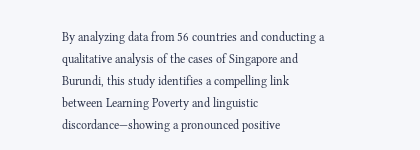By analyzing data from 56 countries and conducting a qualitative analysis of the cases of Singapore and Burundi, this study identifies a compelling link between Learning Poverty and linguistic discordance—showing a pronounced positive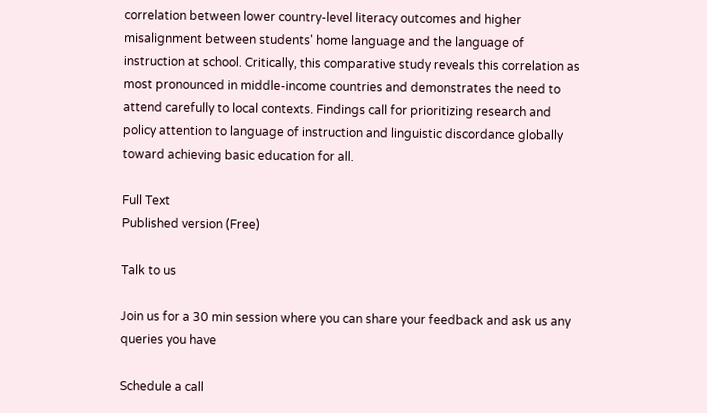correlation between lower country-level literacy outcomes and higher misalignment between students' home language and the language of instruction at school. Critically, this comparative study reveals this correlation as most pronounced in middle-income countries and demonstrates the need to attend carefully to local contexts. Findings call for prioritizing research and policy attention to language of instruction and linguistic discordance globally toward achieving basic education for all.

Full Text
Published version (Free)

Talk to us

Join us for a 30 min session where you can share your feedback and ask us any queries you have

Schedule a call